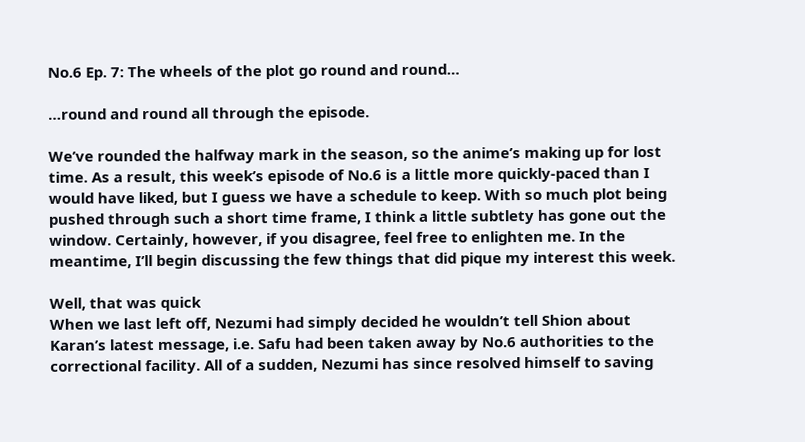No.6 Ep. 7: The wheels of the plot go round and round…

…round and round all through the episode.

We’ve rounded the halfway mark in the season, so the anime’s making up for lost time. As a result, this week’s episode of No.6 is a little more quickly-paced than I would have liked, but I guess we have a schedule to keep. With so much plot being pushed through such a short time frame, I think a little subtlety has gone out the window. Certainly, however, if you disagree, feel free to enlighten me. In the meantime, I’ll begin discussing the few things that did pique my interest this week.

Well, that was quick
When we last left off, Nezumi had simply decided he wouldn’t tell Shion about Karan’s latest message, i.e. Safu had been taken away by No.6 authorities to the correctional facility. All of a sudden, Nezumi has since resolved himself to saving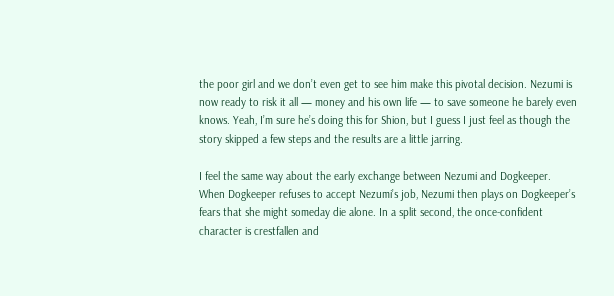the poor girl and we don’t even get to see him make this pivotal decision. Nezumi is now ready to risk it all — money and his own life — to save someone he barely even knows. Yeah, I’m sure he’s doing this for Shion, but I guess I just feel as though the story skipped a few steps and the results are a little jarring.

I feel the same way about the early exchange between Nezumi and Dogkeeper. When Dogkeeper refuses to accept Nezumi’s job, Nezumi then plays on Dogkeeper’s fears that she might someday die alone. In a split second, the once-confident character is crestfallen and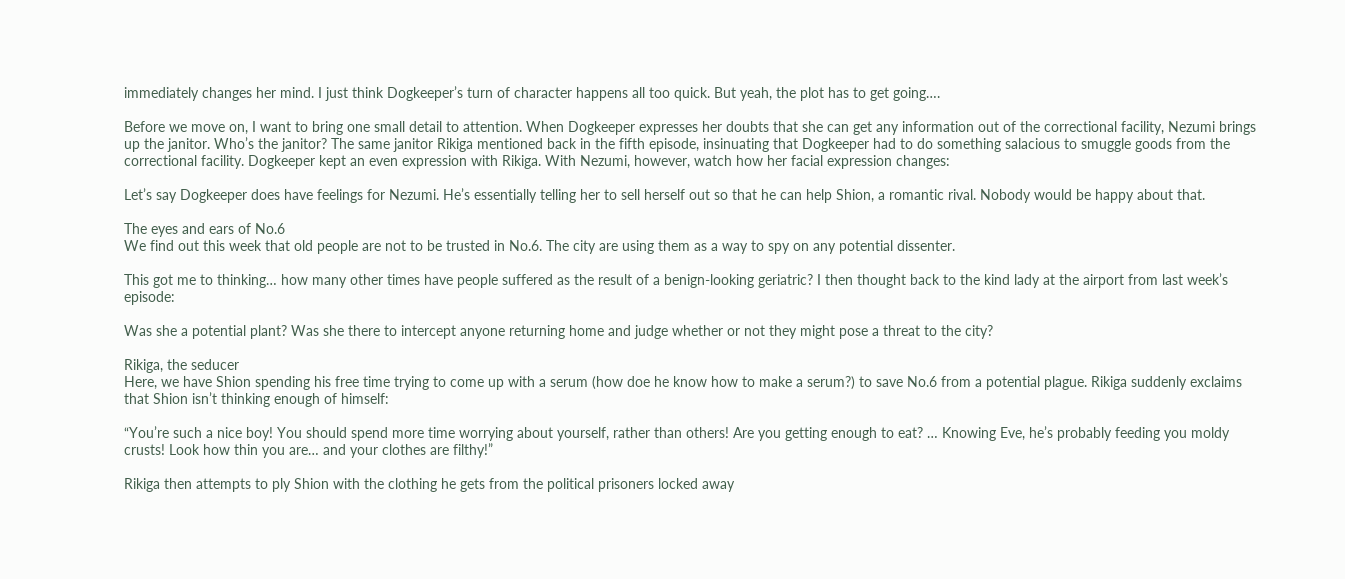immediately changes her mind. I just think Dogkeeper’s turn of character happens all too quick. But yeah, the plot has to get going….

Before we move on, I want to bring one small detail to attention. When Dogkeeper expresses her doubts that she can get any information out of the correctional facility, Nezumi brings up the janitor. Who’s the janitor? The same janitor Rikiga mentioned back in the fifth episode, insinuating that Dogkeeper had to do something salacious to smuggle goods from the correctional facility. Dogkeeper kept an even expression with Rikiga. With Nezumi, however, watch how her facial expression changes:

Let’s say Dogkeeper does have feelings for Nezumi. He’s essentially telling her to sell herself out so that he can help Shion, a romantic rival. Nobody would be happy about that.

The eyes and ears of No.6
We find out this week that old people are not to be trusted in No.6. The city are using them as a way to spy on any potential dissenter.

This got me to thinking… how many other times have people suffered as the result of a benign-looking geriatric? I then thought back to the kind lady at the airport from last week’s episode:

Was she a potential plant? Was she there to intercept anyone returning home and judge whether or not they might pose a threat to the city?

Rikiga, the seducer
Here, we have Shion spending his free time trying to come up with a serum (how doe he know how to make a serum?) to save No.6 from a potential plague. Rikiga suddenly exclaims that Shion isn’t thinking enough of himself:

“You’re such a nice boy! You should spend more time worrying about yourself, rather than others! Are you getting enough to eat? … Knowing Eve, he’s probably feeding you moldy crusts! Look how thin you are… and your clothes are filthy!”

Rikiga then attempts to ply Shion with the clothing he gets from the political prisoners locked away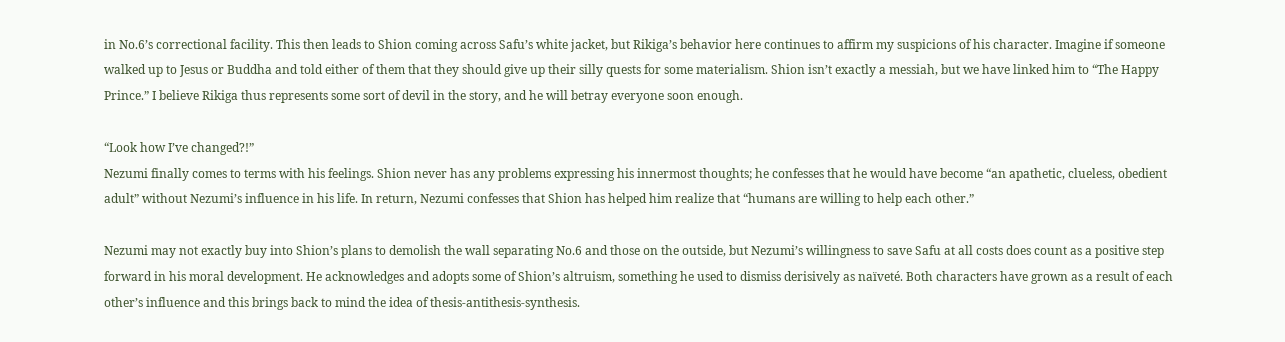in No.6’s correctional facility. This then leads to Shion coming across Safu’s white jacket, but Rikiga’s behavior here continues to affirm my suspicions of his character. Imagine if someone walked up to Jesus or Buddha and told either of them that they should give up their silly quests for some materialism. Shion isn’t exactly a messiah, but we have linked him to “The Happy Prince.” I believe Rikiga thus represents some sort of devil in the story, and he will betray everyone soon enough.

“Look how I’ve changed?!”
Nezumi finally comes to terms with his feelings. Shion never has any problems expressing his innermost thoughts; he confesses that he would have become “an apathetic, clueless, obedient adult” without Nezumi’s influence in his life. In return, Nezumi confesses that Shion has helped him realize that “humans are willing to help each other.”

Nezumi may not exactly buy into Shion’s plans to demolish the wall separating No.6 and those on the outside, but Nezumi’s willingness to save Safu at all costs does count as a positive step forward in his moral development. He acknowledges and adopts some of Shion’s altruism, something he used to dismiss derisively as naïveté. Both characters have grown as a result of each other’s influence and this brings back to mind the idea of thesis-antithesis-synthesis.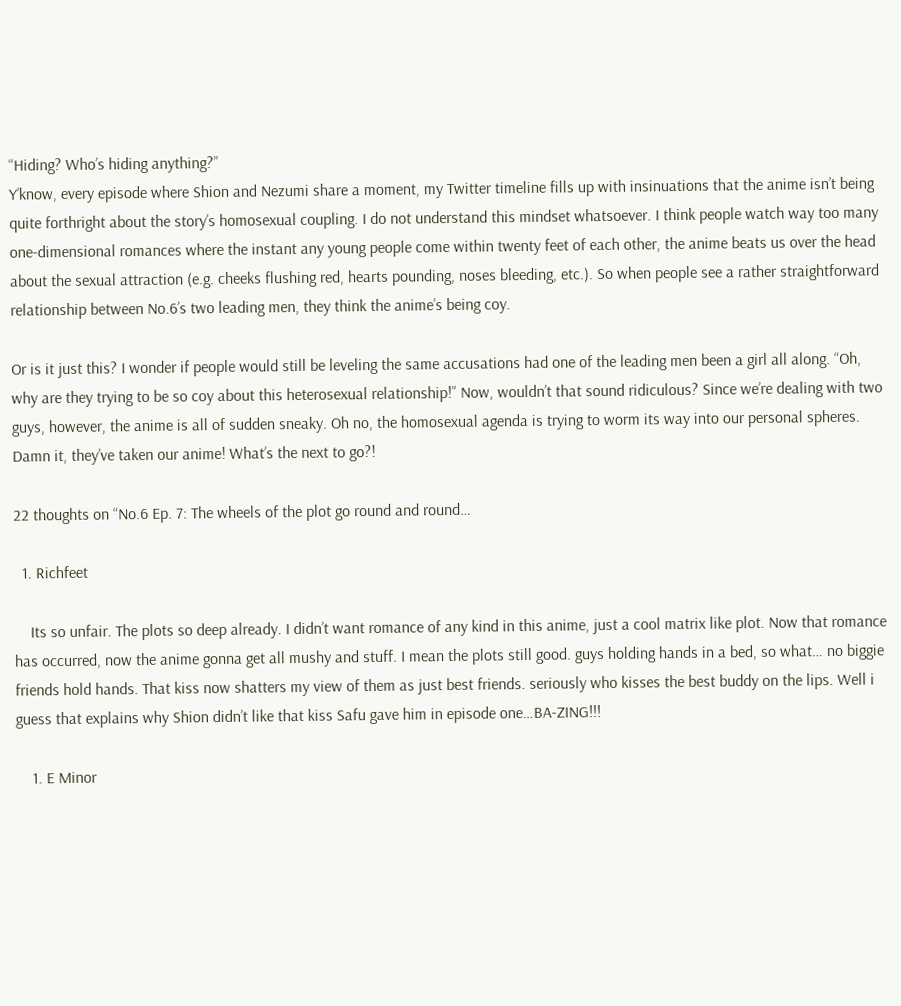“Hiding? Who’s hiding anything?”
Y’know, every episode where Shion and Nezumi share a moment, my Twitter timeline fills up with insinuations that the anime isn’t being quite forthright about the story’s homosexual coupling. I do not understand this mindset whatsoever. I think people watch way too many one-dimensional romances where the instant any young people come within twenty feet of each other, the anime beats us over the head about the sexual attraction (e.g. cheeks flushing red, hearts pounding, noses bleeding, etc.). So when people see a rather straightforward relationship between No.6’s two leading men, they think the anime’s being coy.

Or is it just this? I wonder if people would still be leveling the same accusations had one of the leading men been a girl all along. “Oh, why are they trying to be so coy about this heterosexual relationship!” Now, wouldn’t that sound ridiculous? Since we’re dealing with two guys, however, the anime is all of sudden sneaky. Oh no, the homosexual agenda is trying to worm its way into our personal spheres. Damn it, they’ve taken our anime! What’s the next to go?!

22 thoughts on “No.6 Ep. 7: The wheels of the plot go round and round…

  1. Richfeet

    Its so unfair. The plots so deep already. I didn’t want romance of any kind in this anime, just a cool matrix like plot. Now that romance has occurred, now the anime gonna get all mushy and stuff. I mean the plots still good. guys holding hands in a bed, so what… no biggie friends hold hands. That kiss now shatters my view of them as just best friends. seriously who kisses the best buddy on the lips. Well i guess that explains why Shion didn’t like that kiss Safu gave him in episode one…BA-ZING!!!

    1. E Minor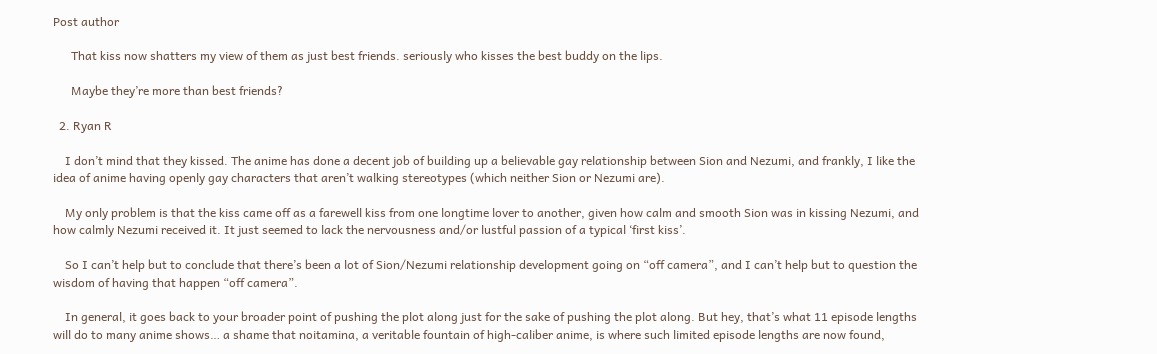Post author

      That kiss now shatters my view of them as just best friends. seriously who kisses the best buddy on the lips.

      Maybe they’re more than best friends?

  2. Ryan R

    I don’t mind that they kissed. The anime has done a decent job of building up a believable gay relationship between Sion and Nezumi, and frankly, I like the idea of anime having openly gay characters that aren’t walking stereotypes (which neither Sion or Nezumi are).

    My only problem is that the kiss came off as a farewell kiss from one longtime lover to another, given how calm and smooth Sion was in kissing Nezumi, and how calmly Nezumi received it. It just seemed to lack the nervousness and/or lustful passion of a typical ‘first kiss’.

    So I can’t help but to conclude that there’s been a lot of Sion/Nezumi relationship development going on “off camera”, and I can’t help but to question the wisdom of having that happen “off camera”.

    In general, it goes back to your broader point of pushing the plot along just for the sake of pushing the plot along. But hey, that’s what 11 episode lengths will do to many anime shows… a shame that noitamina, a veritable fountain of high-caliber anime, is where such limited episode lengths are now found,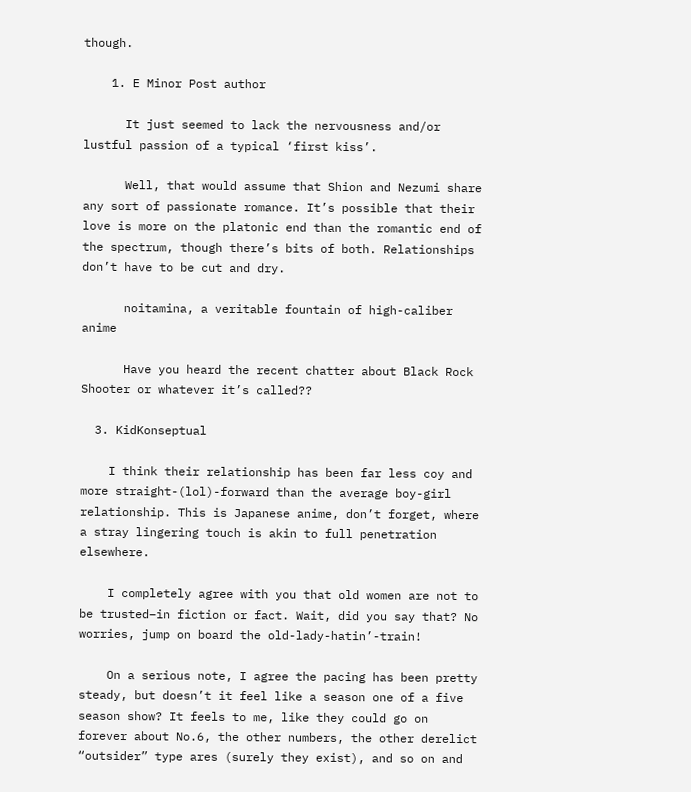though.

    1. E Minor Post author

      It just seemed to lack the nervousness and/or lustful passion of a typical ‘first kiss’.

      Well, that would assume that Shion and Nezumi share any sort of passionate romance. It’s possible that their love is more on the platonic end than the romantic end of the spectrum, though there’s bits of both. Relationships don’t have to be cut and dry.

      noitamina, a veritable fountain of high-caliber anime

      Have you heard the recent chatter about Black Rock Shooter or whatever it’s called??

  3. KidKonseptual

    I think their relationship has been far less coy and more straight-(lol)-forward than the average boy-girl relationship. This is Japanese anime, don’t forget, where a stray lingering touch is akin to full penetration elsewhere.

    I completely agree with you that old women are not to be trusted–in fiction or fact. Wait, did you say that? No worries, jump on board the old-lady-hatin’-train!

    On a serious note, I agree the pacing has been pretty steady, but doesn’t it feel like a season one of a five season show? It feels to me, like they could go on forever about No.6, the other numbers, the other derelict “outsider” type ares (surely they exist), and so on and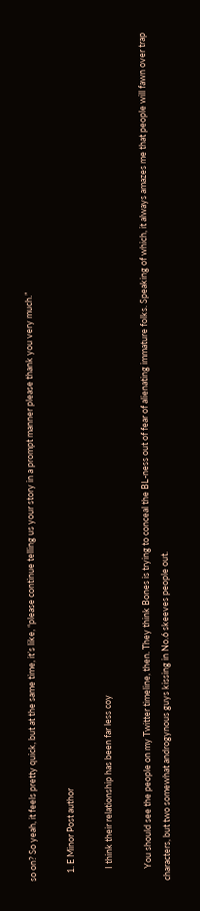so on? So yeah, it feels pretty quick, but at the same time, it’s like, “please continue telling us your story in a prompt manner please thank you very much.”

    1. E Minor Post author

      I think their relationship has been far less coy

      You should see the people on my Twitter timeline, then. They think Bones is trying to conceal the BL-ness out of fear of alienating immature folks. Speaking of which, it always amazes me that people will fawn over trap characters, but two somewhat androgynous guys kissing in No.6 skeeves people out.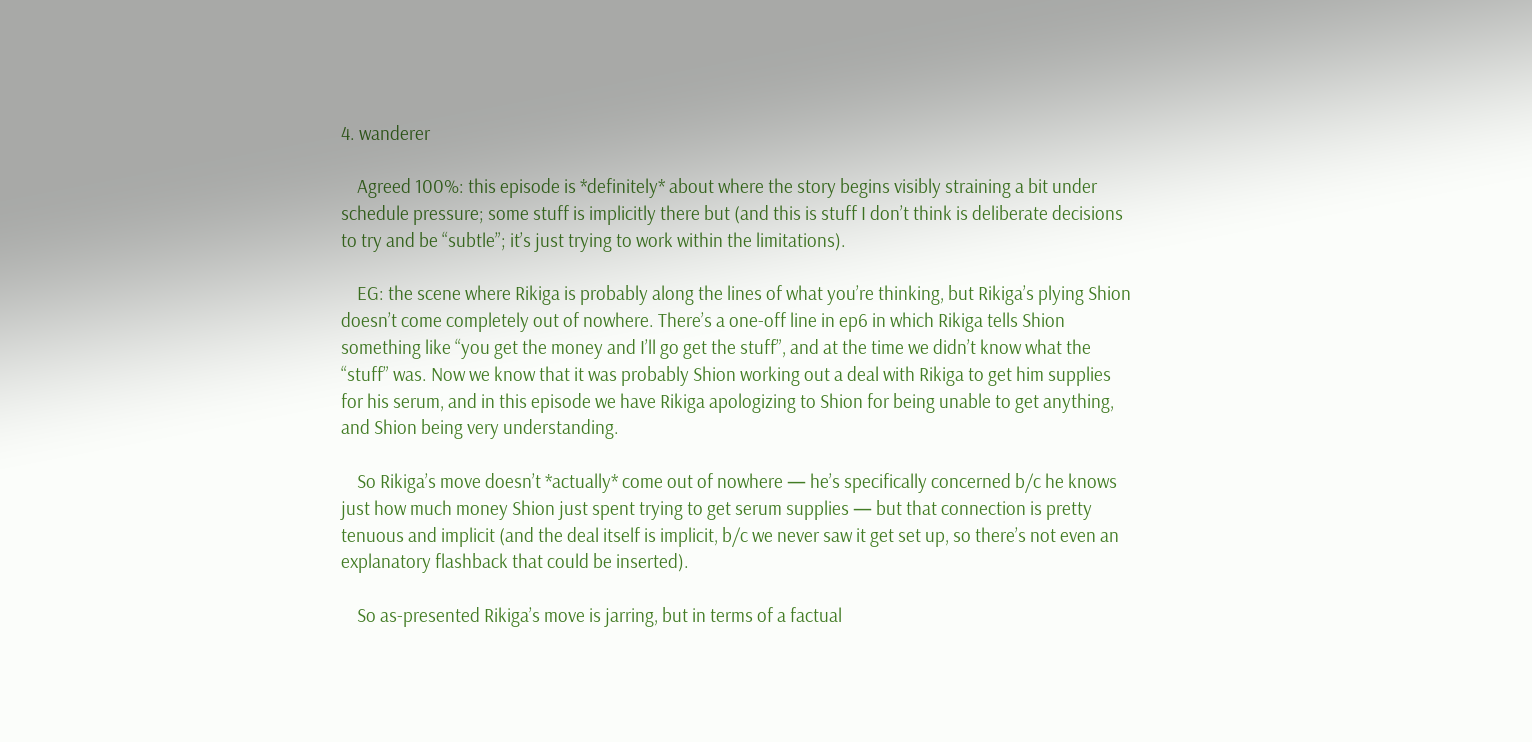4. wanderer

    Agreed 100%: this episode is *definitely* about where the story begins visibly straining a bit under schedule pressure; some stuff is implicitly there but (and this is stuff I don’t think is deliberate decisions to try and be “subtle”; it’s just trying to work within the limitations).

    EG: the scene where Rikiga is probably along the lines of what you’re thinking, but Rikiga’s plying Shion doesn’t come completely out of nowhere. There’s a one-off line in ep6 in which Rikiga tells Shion something like “you get the money and I’ll go get the stuff”, and at the time we didn’t know what the “stuff” was. Now we know that it was probably Shion working out a deal with Rikiga to get him supplies for his serum, and in this episode we have Rikiga apologizing to Shion for being unable to get anything, and Shion being very understanding.

    So Rikiga’s move doesn’t *actually* come out of nowhere — he’s specifically concerned b/c he knows just how much money Shion just spent trying to get serum supplies — but that connection is pretty tenuous and implicit (and the deal itself is implicit, b/c we never saw it get set up, so there’s not even an explanatory flashback that could be inserted).

    So as-presented Rikiga’s move is jarring, but in terms of a factual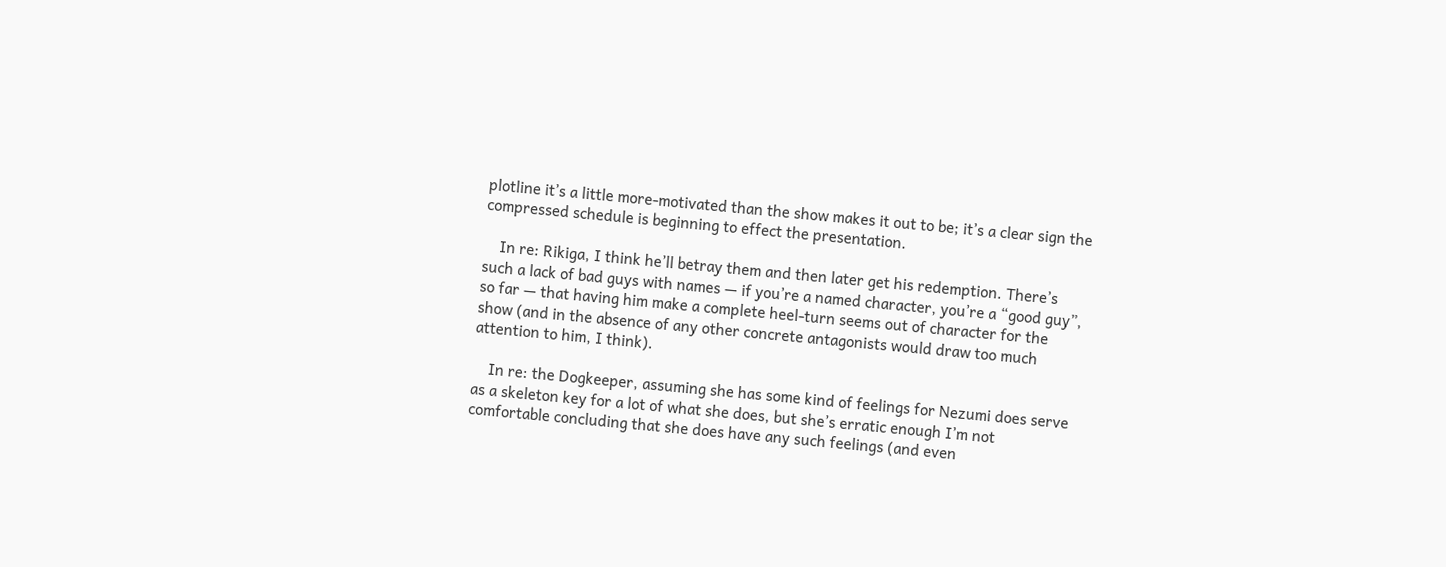plotline it’s a little more-motivated than the show makes it out to be; it’s a clear sign the compressed schedule is beginning to effect the presentation.

    In re: Rikiga, I think he’ll betray them and then later get his redemption. There’s such a lack of bad guys with names — if you’re a named character, you’re a “good guy”, so far — that having him make a complete heel-turn seems out of character for the show (and in the absence of any other concrete antagonists would draw too much attention to him, I think).

    In re: the Dogkeeper, assuming she has some kind of feelings for Nezumi does serve as a skeleton key for a lot of what she does, but she’s erratic enough I’m not comfortable concluding that she does have any such feelings (and even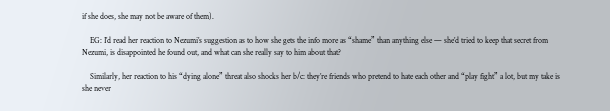if she does, she may not be aware of them).

    EG: I’d read her reaction to Nezumi’s suggestion as to how she gets the info more as “shame” than anything else — she’d tried to keep that secret from Nezumi, is disappointed he found out, and what can she really say to him about that?

    Similarly, her reaction to his “dying alone” threat also shocks her b/c: they’re friends who pretend to hate each other and “play fight” a lot, but my take is she never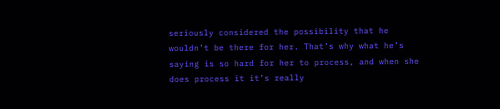seriously considered the possibility that he wouldn’t be there for her. That’s why what he’s saying is so hard for her to process, and when she does process it it’s really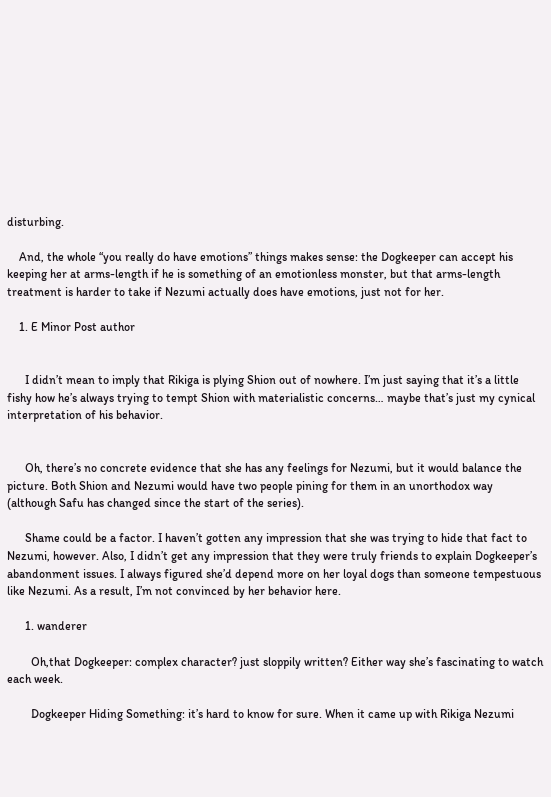disturbing.

    And, the whole “you really do have emotions” things makes sense: the Dogkeeper can accept his keeping her at arms-length if he is something of an emotionless monster, but that arms-length treatment is harder to take if Nezumi actually does have emotions, just not for her.

    1. E Minor Post author


      I didn’t mean to imply that Rikiga is plying Shion out of nowhere. I’m just saying that it’s a little fishy how he’s always trying to tempt Shion with materialistic concerns… maybe that’s just my cynical interpretation of his behavior.


      Oh, there’s no concrete evidence that she has any feelings for Nezumi, but it would balance the picture. Both Shion and Nezumi would have two people pining for them in an unorthodox way (although Safu has changed since the start of the series).

      Shame could be a factor. I haven’t gotten any impression that she was trying to hide that fact to Nezumi, however. Also, I didn’t get any impression that they were truly friends to explain Dogkeeper’s abandonment issues. I always figured she’d depend more on her loyal dogs than someone tempestuous like Nezumi. As a result, I’m not convinced by her behavior here.

      1. wanderer

        Oh,that Dogkeeper: complex character? just sloppily written? Either way she’s fascinating to watch each week.

        Dogkeeper Hiding Something: it’s hard to know for sure. When it came up with Rikiga Nezumi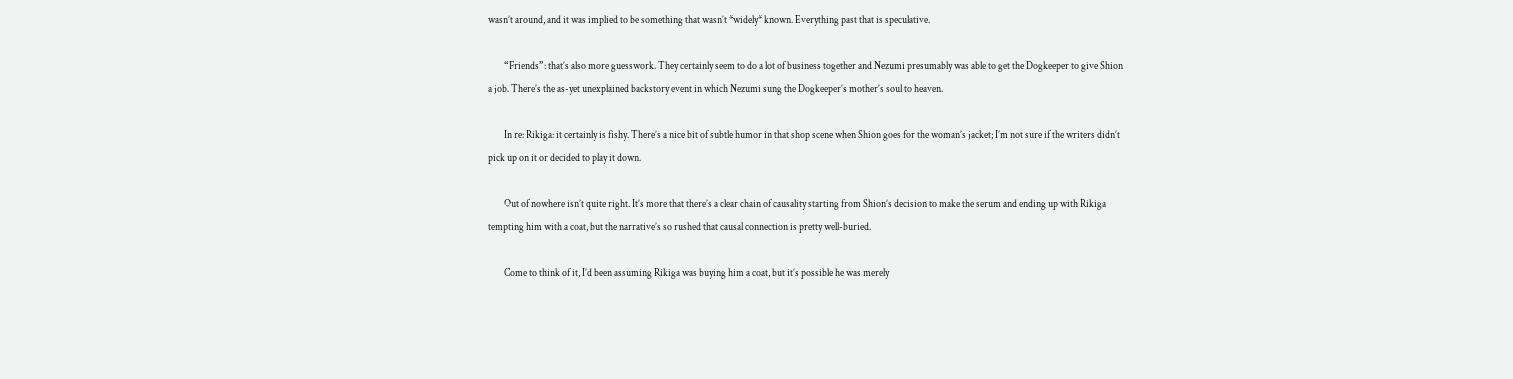wasn’t around, and it was implied to be something that wasn’t *widely* known. Everything past that is speculative.

        “Friends”: that’s also more guesswork. They certainly seem to do a lot of business together and Nezumi presumably was able to get the Dogkeeper to give Shion a job. There’s the as-yet unexplained backstory event in which Nezumi sung the Dogkeeper’s mother’s soul to heaven.

        In re: Rikiga: it certainly is fishy. There’s a nice bit of subtle humor in that shop scene when Shion goes for the woman’s jacket; I’m not sure if the writers didn’t pick up on it or decided to play it down.

        Out of nowhere isn’t quite right. It’s more that there’s a clear chain of causality starting from Shion’s decision to make the serum and ending up with Rikiga tempting him with a coat, but the narrative’s so rushed that causal connection is pretty well-buried.

        Come to think of it, I’d been assuming Rikiga was buying him a coat, but it’s possible he was merely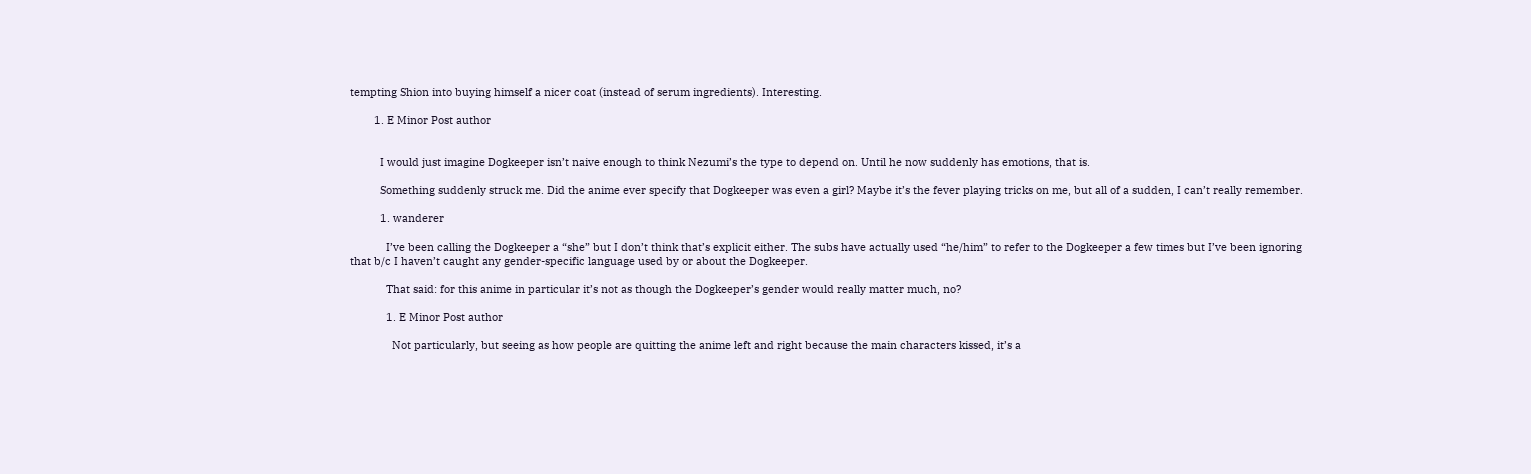tempting Shion into buying himself a nicer coat (instead of serum ingredients). Interesting.

        1. E Minor Post author


          I would just imagine Dogkeeper isn’t naive enough to think Nezumi’s the type to depend on. Until he now suddenly has emotions, that is.

          Something suddenly struck me. Did the anime ever specify that Dogkeeper was even a girl? Maybe it’s the fever playing tricks on me, but all of a sudden, I can’t really remember.

          1. wanderer

            I’ve been calling the Dogkeeper a “she” but I don’t think that’s explicit either. The subs have actually used “he/him” to refer to the Dogkeeper a few times but I’ve been ignoring that b/c I haven’t caught any gender-specific language used by or about the Dogkeeper.

            That said: for this anime in particular it’s not as though the Dogkeeper’s gender would really matter much, no?

            1. E Minor Post author

              Not particularly, but seeing as how people are quitting the anime left and right because the main characters kissed, it’s a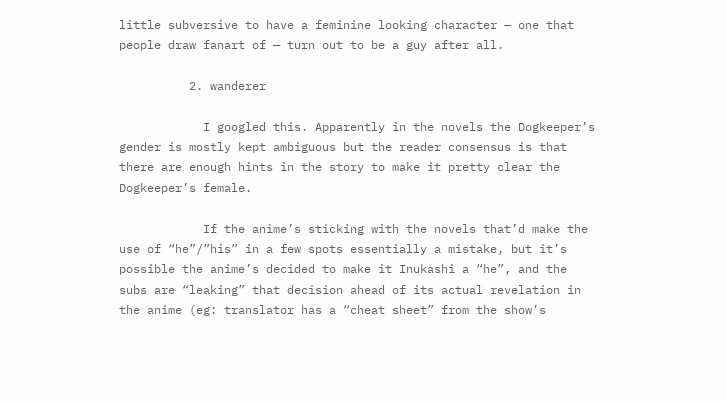little subversive to have a feminine looking character — one that people draw fanart of — turn out to be a guy after all.

          2. wanderer

            I googled this. Apparently in the novels the Dogkeeper’s gender is mostly kept ambiguous but the reader consensus is that there are enough hints in the story to make it pretty clear the Dogkeeper’s female.

            If the anime’s sticking with the novels that’d make the use of “he”/”his” in a few spots essentially a mistake, but it’s possible the anime’s decided to make it Inukashi a “he”, and the subs are “leaking” that decision ahead of its actual revelation in the anime (eg: translator has a “cheat sheet” from the show’s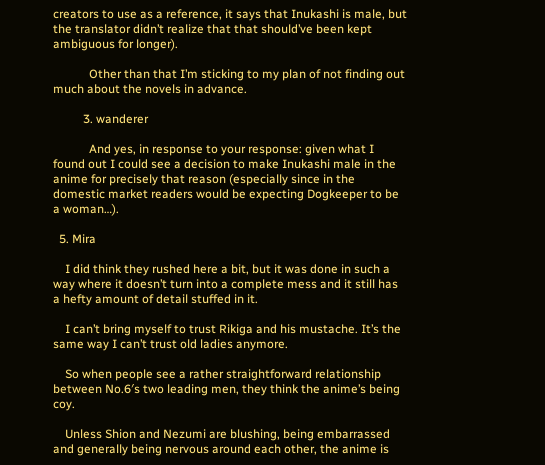creators to use as a reference, it says that Inukashi is male, but the translator didn’t realize that that should’ve been kept ambiguous for longer).

            Other than that I’m sticking to my plan of not finding out much about the novels in advance.

          3. wanderer

            And yes, in response to your response: given what I found out I could see a decision to make Inukashi male in the anime for precisely that reason (especially since in the domestic market readers would be expecting Dogkeeper to be a woman…).

  5. Mira

    I did think they rushed here a bit, but it was done in such a way where it doesn’t turn into a complete mess and it still has a hefty amount of detail stuffed in it.

    I can’t bring myself to trust Rikiga and his mustache. It’s the same way I can’t trust old ladies anymore.

    So when people see a rather straightforward relationship between No.6′s two leading men, they think the anime’s being coy.

    Unless Shion and Nezumi are blushing, being embarrassed and generally being nervous around each other, the anime is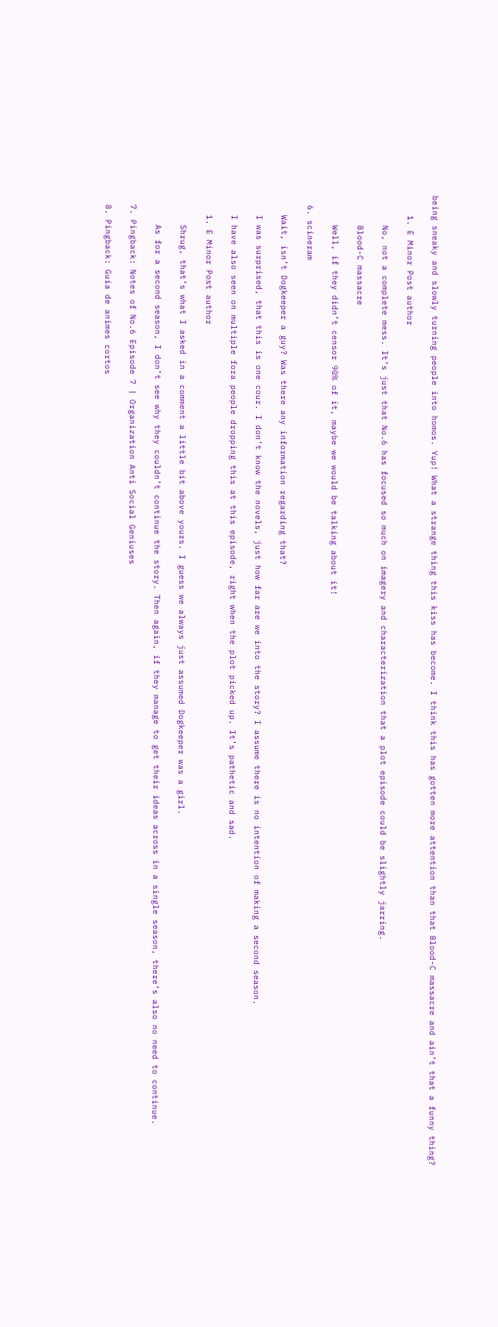being sneaky and slowly turning people into homos. Yup! What a strange thing this kiss has become. I think this has gotten more attention than that Blood-C massacre and ain’t that a funny thing?

    1. E Minor Post author

      No, not a complete mess. It’s just that No.6 has focused so much on imagery and characterization that a plot episode could be slightly jarring.

      Blood-C massacre

      Well, if they didn’t censor 90% of it, maybe we would be talking about it!

  6. scineram

    Wait, isn’t Dogkeeper a guy? Was there any information regarding that?

    I was surprised, that this is one cour. I don’t know the novels, just how far are we into the story? I assume there is no intention of making a second season.

    I have also seen on multiple fora people dropping this at this episode, right when the plot picked up. It’s pathetic and sad.

    1. E Minor Post author

      Shrug, that’s what I asked in a comment a little bit above yours. I guess we always just assumed Dogkeeper was a girl.

      As for a second season, I don’t see why they couldn’t continue the story. Then again, if they manage to get their ideas across in a single season, there’s also no need to continue.

  7. Pingback: Notes of No.6 Episode 7 | Organization Anti Social Geniuses

  8. Pingback: Guía de animes cortos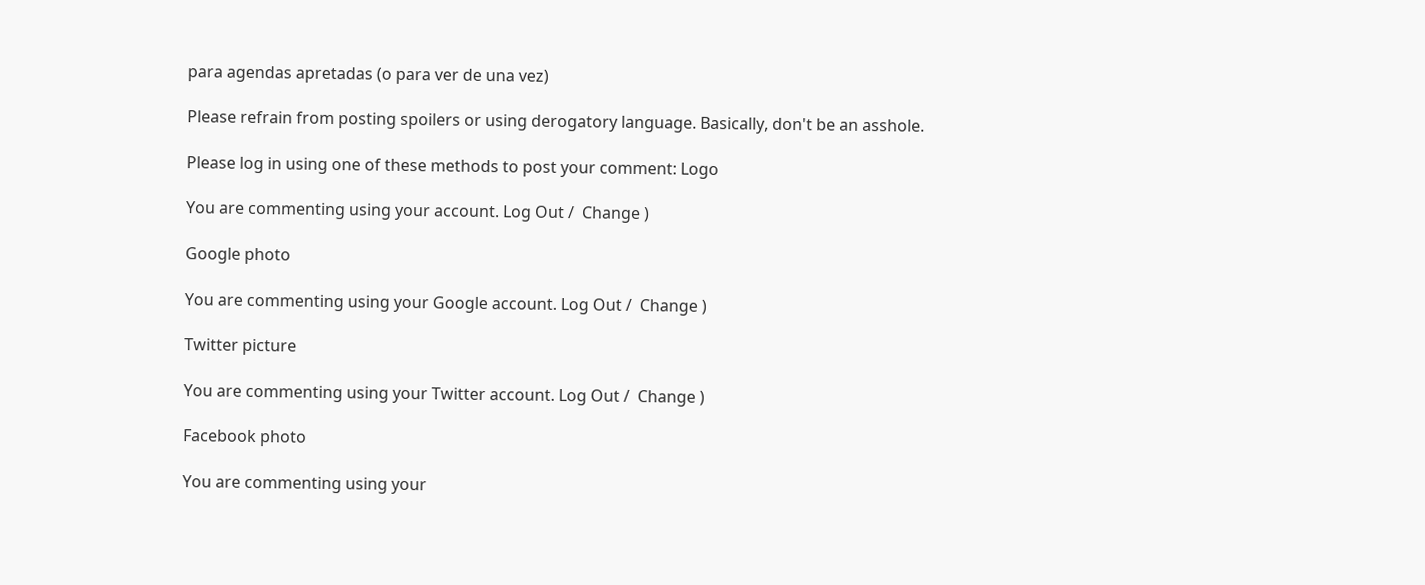para agendas apretadas (o para ver de una vez)

Please refrain from posting spoilers or using derogatory language. Basically, don't be an asshole.

Please log in using one of these methods to post your comment: Logo

You are commenting using your account. Log Out /  Change )

Google photo

You are commenting using your Google account. Log Out /  Change )

Twitter picture

You are commenting using your Twitter account. Log Out /  Change )

Facebook photo

You are commenting using your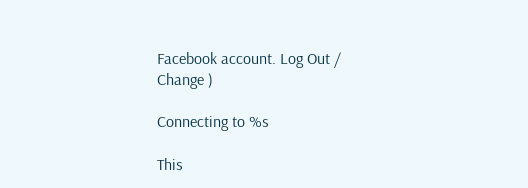Facebook account. Log Out /  Change )

Connecting to %s

This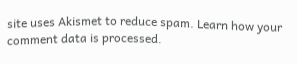site uses Akismet to reduce spam. Learn how your comment data is processed.